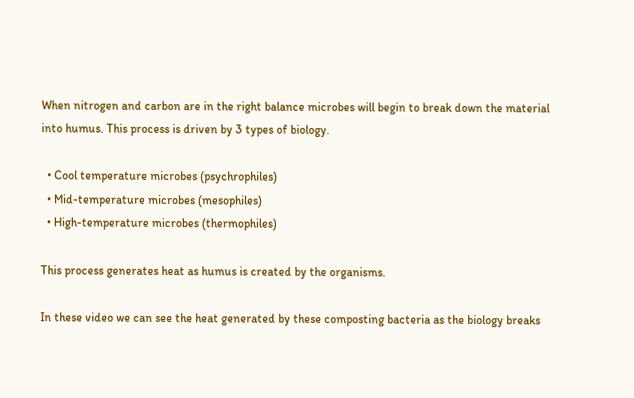When nitrogen and carbon are in the right balance microbes will begin to break down the material into humus. This process is driven by 3 types of biology.

  • Cool temperature microbes (psychrophiles)
  • Mid-temperature microbes (mesophiles)
  • High-temperature microbes (thermophiles)

This process generates heat as humus is created by the organisms.

In these video we can see the heat generated by these composting bacteria as the biology breaks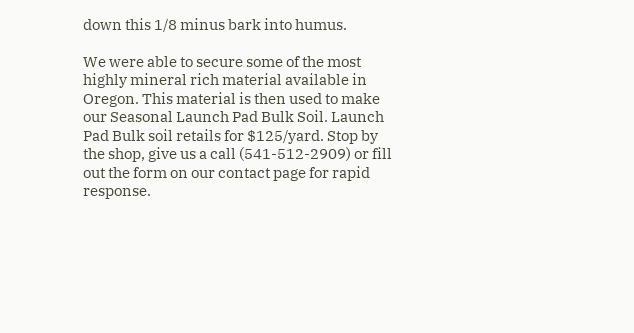down this 1/8 minus bark into humus.

We were able to secure some of the most highly mineral rich material available in Oregon. This material is then used to make our Seasonal Launch Pad Bulk Soil. Launch Pad Bulk soil retails for $125/yard. Stop by the shop, give us a call (541-512-2909) or fill out the form on our contact page for rapid response.